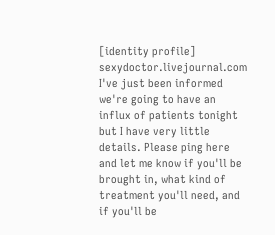[identity profile] sexydoctor.livejournal.com
I've just been informed we're going to have an influx of patients tonight but I have very little details. Please ping here and let me know if you'll be brought in, what kind of treatment you'll need, and if you'll be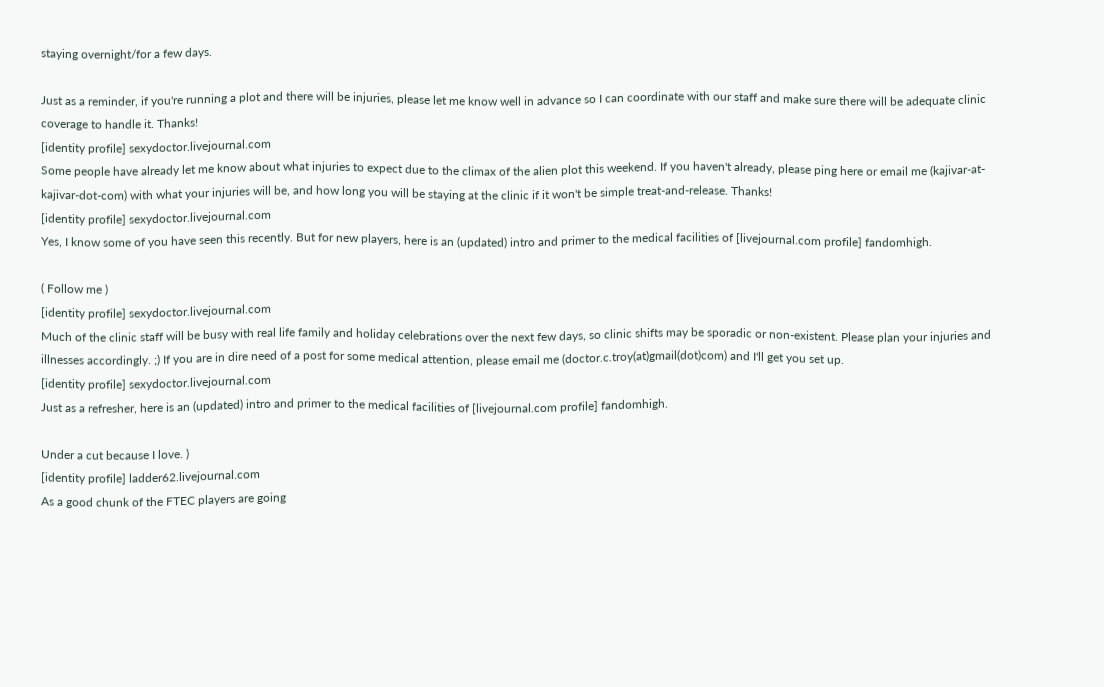staying overnight/for a few days.

Just as a reminder, if you're running a plot and there will be injuries, please let me know well in advance so I can coordinate with our staff and make sure there will be adequate clinic coverage to handle it. Thanks!
[identity profile] sexydoctor.livejournal.com
Some people have already let me know about what injuries to expect due to the climax of the alien plot this weekend. If you haven't already, please ping here or email me (kajivar-at-kajivar-dot-com) with what your injuries will be, and how long you will be staying at the clinic if it won't be simple treat-and-release. Thanks!
[identity profile] sexydoctor.livejournal.com
Yes, I know some of you have seen this recently. But for new players, here is an (updated) intro and primer to the medical facilities of [livejournal.com profile] fandomhigh.

( Follow me )
[identity profile] sexydoctor.livejournal.com
Much of the clinic staff will be busy with real life family and holiday celebrations over the next few days, so clinic shifts may be sporadic or non-existent. Please plan your injuries and illnesses accordingly. ;) If you are in dire need of a post for some medical attention, please email me (doctor.c.troy(at)gmail(dot)com) and I'll get you set up.
[identity profile] sexydoctor.livejournal.com
Just as a refresher, here is an (updated) intro and primer to the medical facilities of [livejournal.com profile] fandomhigh.

Under a cut because I love. )
[identity profile] ladder62.livejournal.com
As a good chunk of the FTEC players are going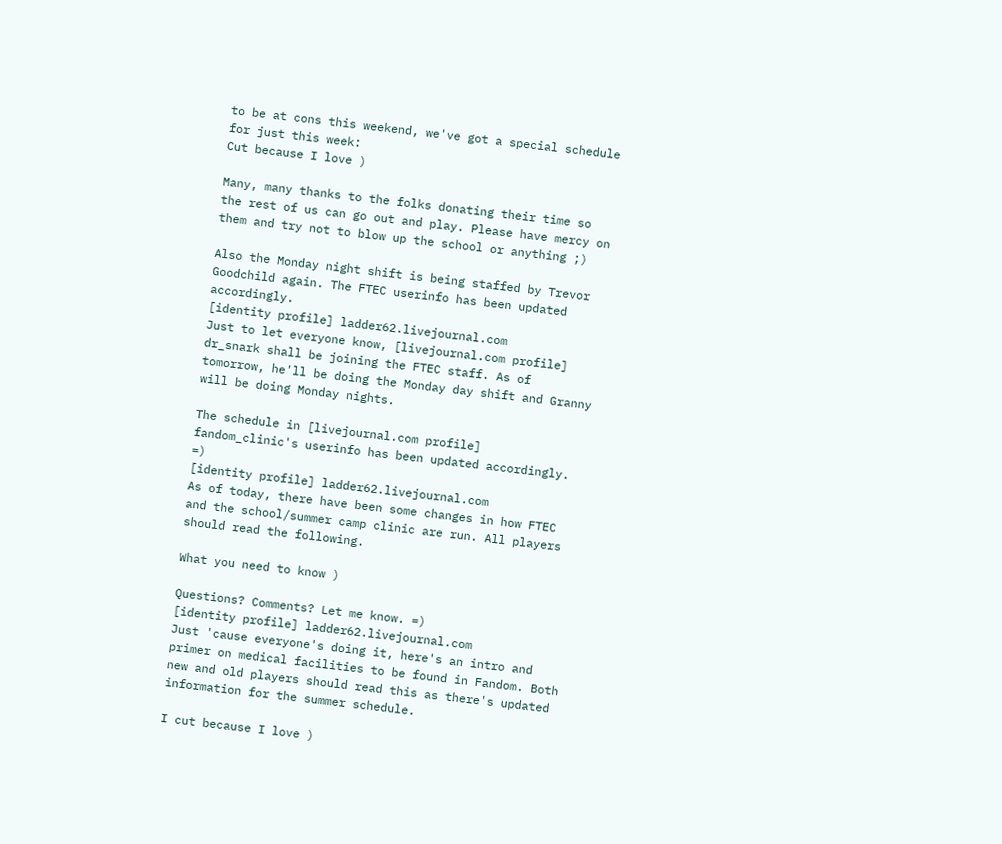to be at cons this weekend, we've got a special schedule for just this week:
Cut because I love )

Many, many thanks to the folks donating their time so the rest of us can go out and play. Please have mercy on them and try not to blow up the school or anything ;)

Also the Monday night shift is being staffed by Trevor Goodchild again. The FTEC userinfo has been updated accordingly.
[identity profile] ladder62.livejournal.com
Just to let everyone know, [livejournal.com profile] dr_snark shall be joining the FTEC staff. As of tomorrow, he'll be doing the Monday day shift and Granny will be doing Monday nights.

The schedule in [livejournal.com profile] fandom_clinic's userinfo has been updated accordingly. =)
[identity profile] ladder62.livejournal.com
As of today, there have been some changes in how FTEC and the school/summer camp clinic are run. All players should read the following.

What you need to know )

Questions? Comments? Let me know. =)
[identity profile] ladder62.livejournal.com
Just 'cause everyone's doing it, here's an intro and primer on medical facilities to be found in Fandom. Both new and old players should read this as there's updated information for the summer schedule.

I cut because I love )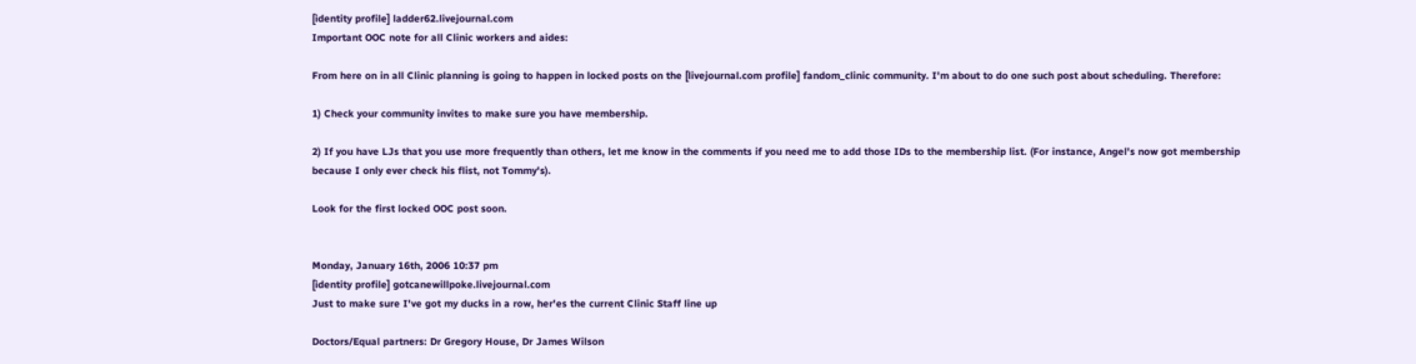[identity profile] ladder62.livejournal.com
Important OOC note for all Clinic workers and aides:

From here on in all Clinic planning is going to happen in locked posts on the [livejournal.com profile] fandom_clinic community. I'm about to do one such post about scheduling. Therefore:

1) Check your community invites to make sure you have membership.

2) If you have LJs that you use more frequently than others, let me know in the comments if you need me to add those IDs to the membership list. (For instance, Angel's now got membership because I only ever check his flist, not Tommy's).

Look for the first locked OOC post soon.


Monday, January 16th, 2006 10:37 pm
[identity profile] gotcanewillpoke.livejournal.com
Just to make sure I've got my ducks in a row, her'es the current Clinic Staff line up

Doctors/Equal partners: Dr Gregory House, Dr James Wilson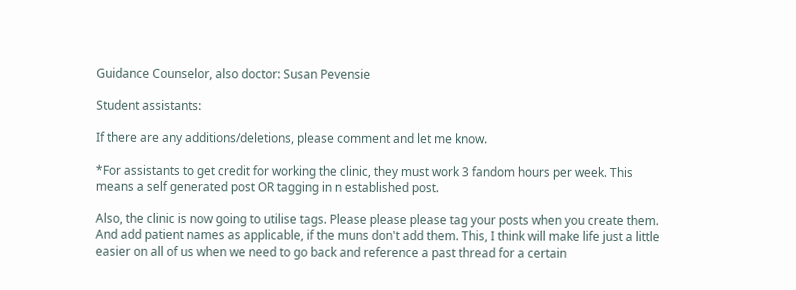Guidance Counselor, also doctor: Susan Pevensie

Student assistants:

If there are any additions/deletions, please comment and let me know.

*For assistants to get credit for working the clinic, they must work 3 fandom hours per week. This means a self generated post OR tagging in n established post.

Also, the clinic is now going to utilise tags. Please please please tag your posts when you create them. And add patient names as applicable, if the muns don't add them. This, I think will make life just a little easier on all of us when we need to go back and reference a past thread for a certain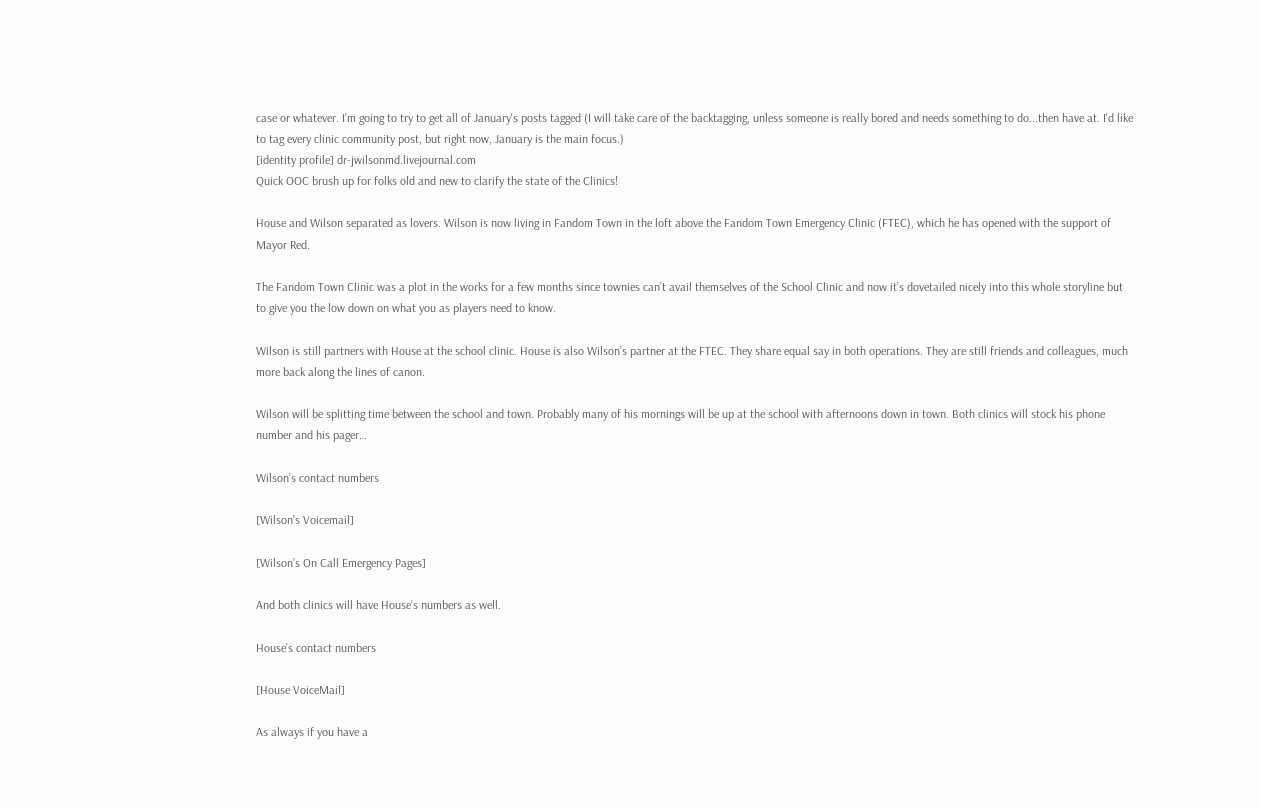case or whatever. I'm going to try to get all of January's posts tagged (I will take care of the backtagging, unless someone is really bored and needs something to do...then have at. I'd like to tag every clinic community post, but right now, January is the main focus.)
[identity profile] dr-jwilsonmd.livejournal.com
Quick OOC brush up for folks old and new to clarify the state of the Clinics!

House and Wilson separated as lovers. Wilson is now living in Fandom Town in the loft above the Fandom Town Emergency Clinic (FTEC), which he has opened with the support of Mayor Red.

The Fandom Town Clinic was a plot in the works for a few months since townies can’t avail themselves of the School Clinic and now it’s dovetailed nicely into this whole storyline but to give you the low down on what you as players need to know.

Wilson is still partners with House at the school clinic. House is also Wilson’s partner at the FTEC. They share equal say in both operations. They are still friends and colleagues, much more back along the lines of canon.

Wilson will be splitting time between the school and town. Probably many of his mornings will be up at the school with afternoons down in town. Both clinics will stock his phone number and his pager…

Wilson’s contact numbers

[Wilson’s Voicemail]

[Wilson’s On Call Emergency Pages]

And both clinics will have House’s numbers as well.

House’s contact numbers

[House VoiceMail]

As always if you have a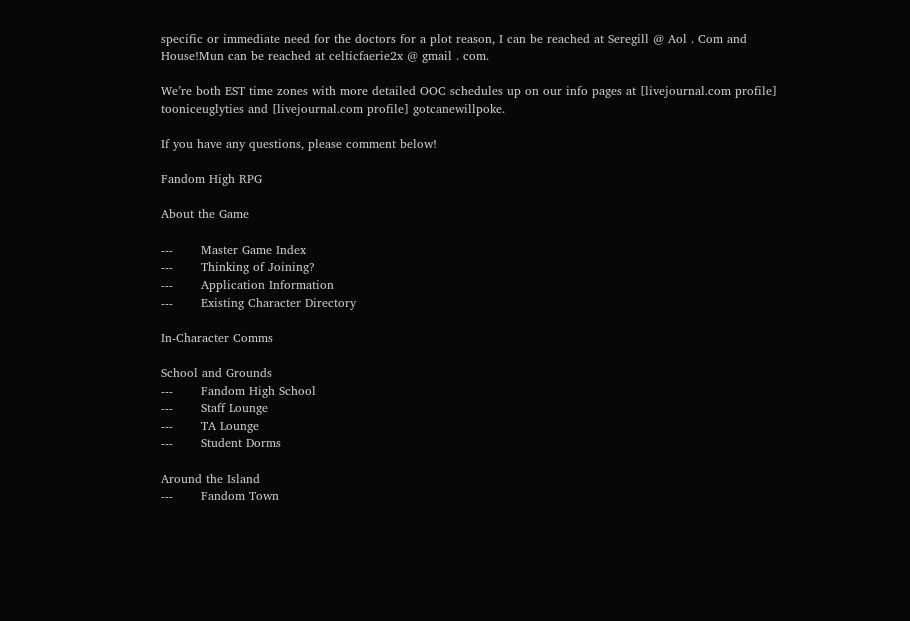specific or immediate need for the doctors for a plot reason, I can be reached at Seregill @ Aol . Com and House!Mun can be reached at celticfaerie2x @ gmail . com.

We’re both EST time zones with more detailed OOC schedules up on our info pages at [livejournal.com profile] tooniceuglyties and [livejournal.com profile] gotcanewillpoke.

If you have any questions, please comment below!

Fandom High RPG

About the Game

---       Master Game Index
---       Thinking of Joining?
---       Application Information
---       Existing Character Directory

In-Character Comms

School and Grounds
---       Fandom High School
---       Staff Lounge
---       TA Lounge
---       Student Dorms

Around the Island
---       Fandom Town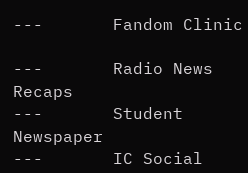---       Fandom Clinic

---       Radio News Recaps
---       Student Newspaper
---       IC Social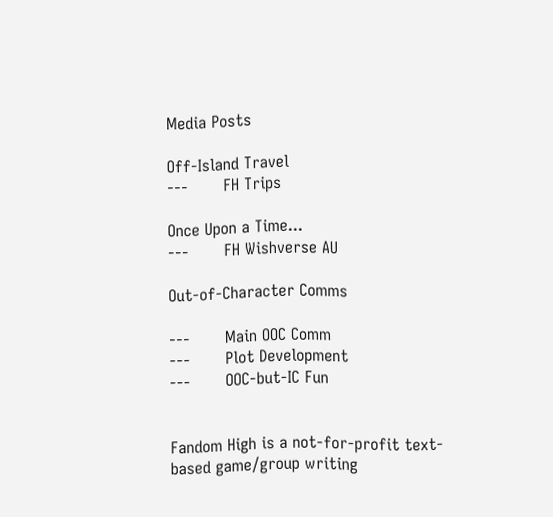Media Posts

Off-Island Travel
---       FH Trips

Once Upon a Time...
---       FH Wishverse AU

Out-of-Character Comms

---       Main OOC Comm
---       Plot Development
---       OOC-but-IC Fun


Fandom High is a not-for-profit text-based game/group writing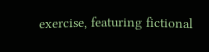exercise, featuring fictional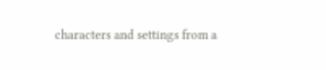characters and settings from a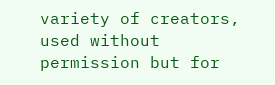variety of creators, used without permission but for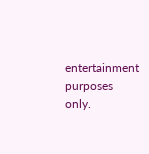entertainment purposes only.